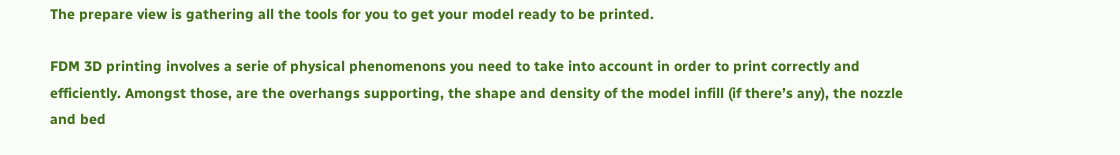The prepare view is gathering all the tools for you to get your model ready to be printed.

FDM 3D printing involves a serie of physical phenomenons you need to take into account in order to print correctly and efficiently. Amongst those, are the overhangs supporting, the shape and density of the model infill (if there’s any), the nozzle and bed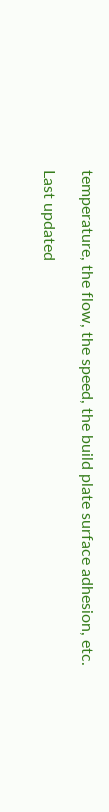temperature, the flow, the speed, the build plate surface adhesion, etc.

Last updated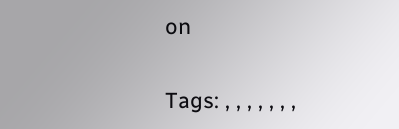on

Tags: , , , , , , ,